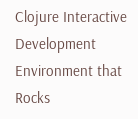Clojure Interactive Development Environment that Rocks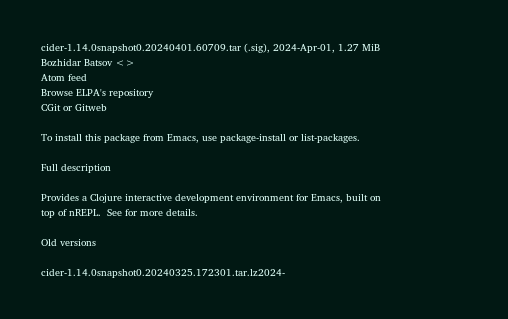cider-1.14.0snapshot0.20240401.60709.tar (.sig), 2024-Apr-01, 1.27 MiB
Bozhidar Batsov <>
Atom feed
Browse ELPA's repository
CGit or Gitweb

To install this package from Emacs, use package-install or list-packages.

Full description

Provides a Clojure interactive development environment for Emacs, built on
top of nREPL.  See for more details.

Old versions

cider-1.14.0snapshot0.20240325.172301.tar.lz2024-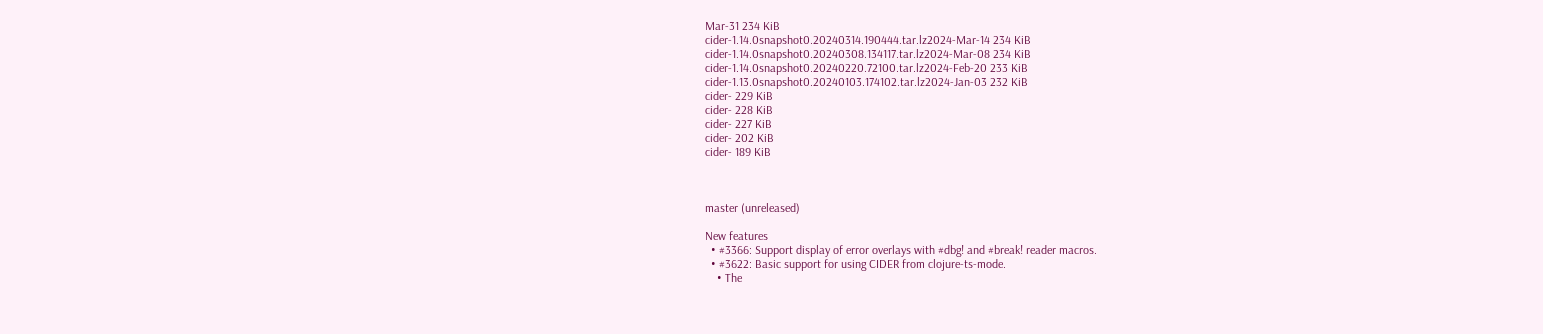Mar-31 234 KiB
cider-1.14.0snapshot0.20240314.190444.tar.lz2024-Mar-14 234 KiB
cider-1.14.0snapshot0.20240308.134117.tar.lz2024-Mar-08 234 KiB
cider-1.14.0snapshot0.20240220.72100.tar.lz2024-Feb-20 233 KiB
cider-1.13.0snapshot0.20240103.174102.tar.lz2024-Jan-03 232 KiB
cider- 229 KiB
cider- 228 KiB
cider- 227 KiB
cider- 202 KiB
cider- 189 KiB



master (unreleased)

New features
  • #3366: Support display of error overlays with #dbg! and #break! reader macros.
  • #3622: Basic support for using CIDER from clojure-ts-mode.
    • The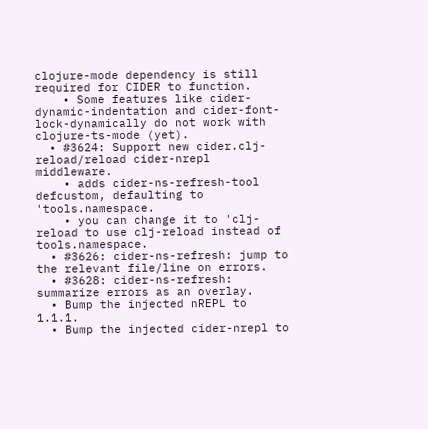clojure-mode dependency is still required for CIDER to function.
    • Some features like cider-dynamic-indentation and cider-font-lock-dynamically do not work with clojure-ts-mode (yet).
  • #3624: Support new cider.clj-reload/reload cider-nrepl middleware.
    • adds cider-ns-refresh-tool defcustom, defaulting to 'tools.namespace.
    • you can change it to 'clj-reload to use clj-reload instead of tools.namespace.
  • #3626: cider-ns-refresh: jump to the relevant file/line on errors.
  • #3628: cider-ns-refresh: summarize errors as an overlay.
  • Bump the injected nREPL to 1.1.1.
  • Bump the injected cider-nrepl to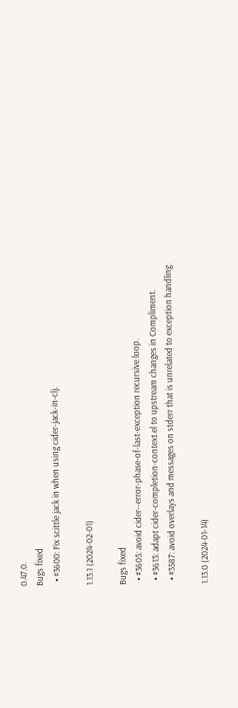0.47.0.
Bugs fixed
  • #3600: Fix scittle jack in when using cider-jack-in-clj.

1.13.1 (2024-02-01)

Bugs fixed
  • #3605: avoid cider--error-phase-of-last-exception recursive loop.
  • #3613: adapt cider-completion-context.el to upstream changes in Compliment.
  • #3587: avoid overlays and messages on stderr that is unrelated to exception handling.

1.13.0 (2024-01-14)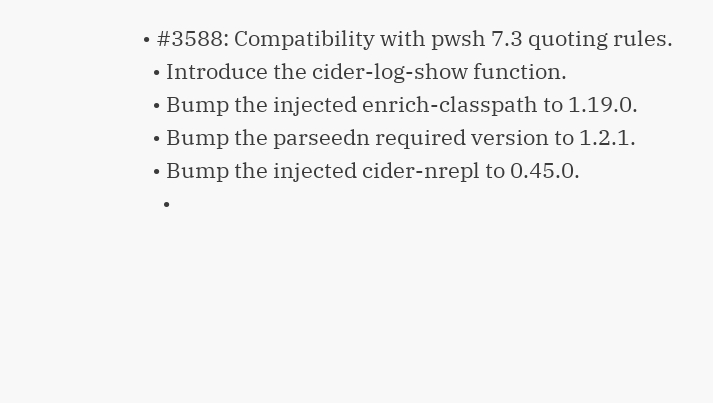• #3588: Compatibility with pwsh 7.3 quoting rules.
  • Introduce the cider-log-show function.
  • Bump the injected enrich-classpath to 1.19.0.
  • Bump the parseedn required version to 1.2.1.
  • Bump the injected cider-nrepl to 0.45.0.
    •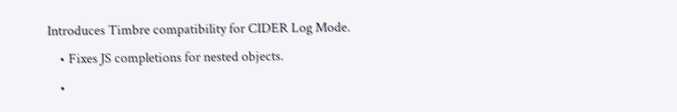Introduces Timbre compatibility for CIDER Log Mode.
    • Fixes JS completions for nested objects.
    •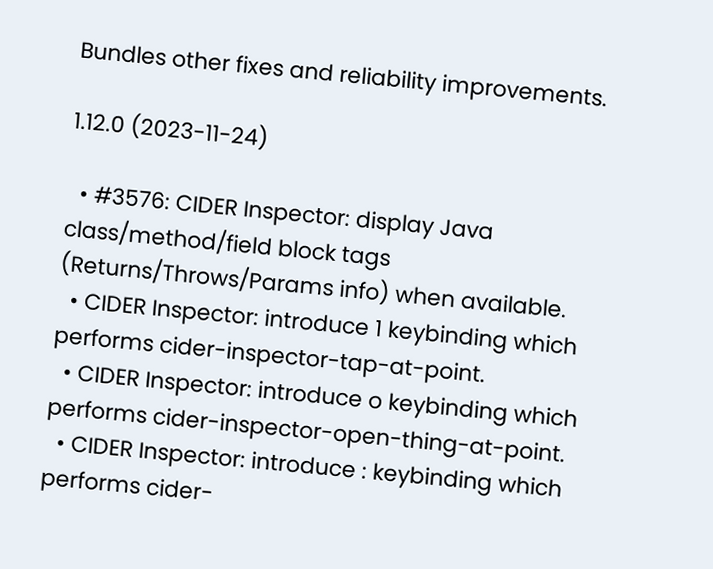Bundles other fixes and reliability improvements.

1.12.0 (2023-11-24)

  • #3576: CIDER Inspector: display Java class/method/field block tags (Returns/Throws/Params info) when available.
  • CIDER Inspector: introduce 1 keybinding which performs cider-inspector-tap-at-point.
  • CIDER Inspector: introduce o keybinding which performs cider-inspector-open-thing-at-point.
  • CIDER Inspector: introduce : keybinding which performs cider-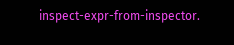inspect-expr-from-inspector.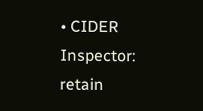• CIDER Inspector: retain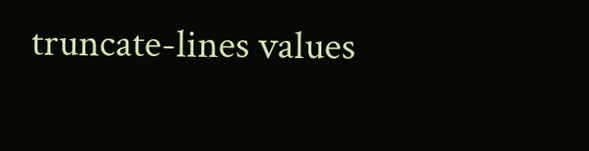truncate-lines values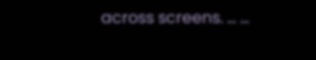across screens. ... ...